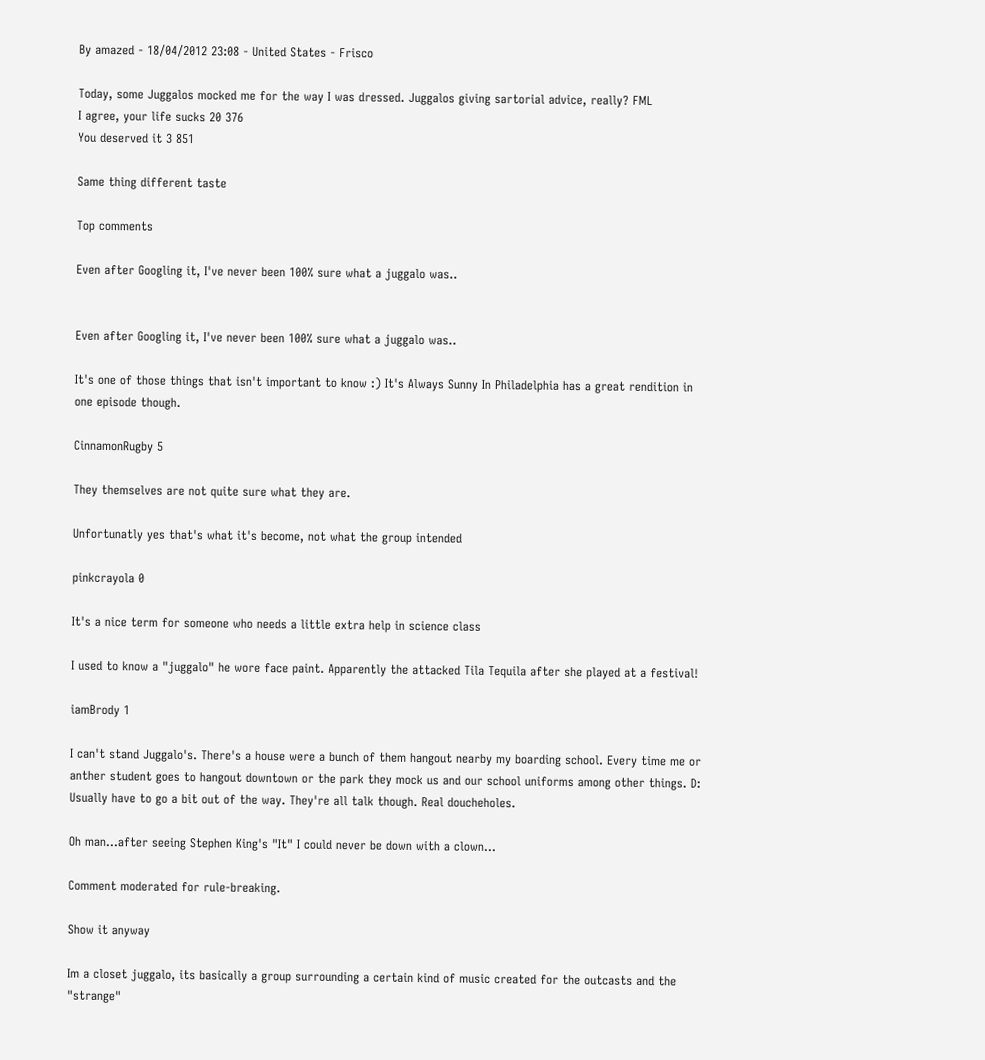By amazed - 18/04/2012 23:08 - United States - Frisco

Today, some Juggalos mocked me for the way I was dressed. Juggalos giving sartorial advice, really? FML
I agree, your life sucks 20 376
You deserved it 3 851

Same thing different taste

Top comments

Even after Googling it, I've never been 100% sure what a juggalo was..


Even after Googling it, I've never been 100% sure what a juggalo was..

It's one of those things that isn't important to know :) It's Always Sunny In Philadelphia has a great rendition in one episode though.

CinnamonRugby 5

They themselves are not quite sure what they are.

Unfortunatly yes that's what it's become, not what the group intended

pinkcrayola 0

It's a nice term for someone who needs a little extra help in science class

I used to know a "juggalo" he wore face paint. Apparently the attacked Tila Tequila after she played at a festival!

iamBrody 1

I can't stand Juggalo's. There's a house were a bunch of them hangout nearby my boarding school. Every time me or anther student goes to hangout downtown or the park they mock us and our school uniforms among other things. D: Usually have to go a bit out of the way. They're all talk though. Real doucheholes.

Oh man...after seeing Stephen King's "It" I could never be down with a clown...

Comment moderated for rule-breaking.

Show it anyway

Im a closet juggalo, its basically a group surrounding a certain kind of music created for the outcasts and the "strange"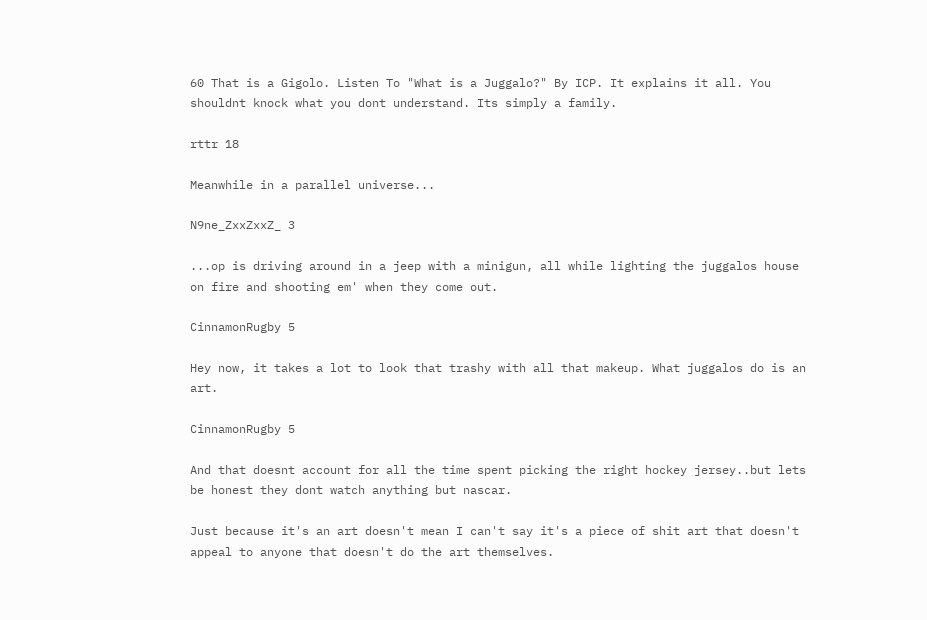60 That is a Gigolo. Listen To "What is a Juggalo?" By ICP. It explains it all. You shouldnt knock what you dont understand. Its simply a family.

rttr 18

Meanwhile in a parallel universe...

N9ne_ZxxZxxZ_ 3

...op is driving around in a jeep with a minigun, all while lighting the juggalos house on fire and shooting em' when they come out.

CinnamonRugby 5

Hey now, it takes a lot to look that trashy with all that makeup. What juggalos do is an art.

CinnamonRugby 5

And that doesnt account for all the time spent picking the right hockey jersey..but lets be honest they dont watch anything but nascar.

Just because it's an art doesn't mean I can't say it's a piece of shit art that doesn't appeal to anyone that doesn't do the art themselves.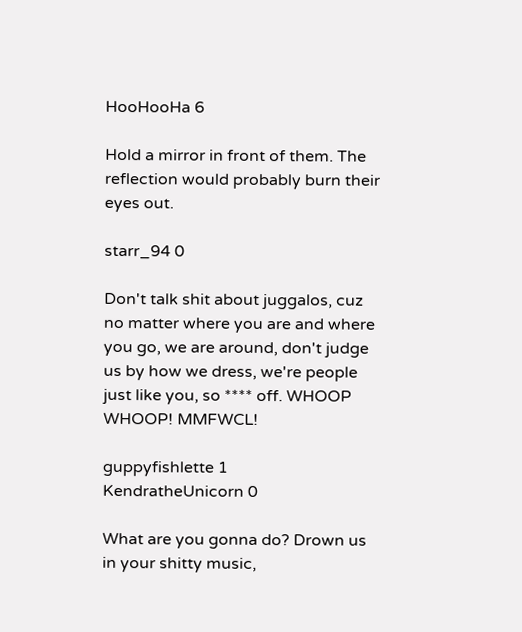HooHooHa 6

Hold a mirror in front of them. The reflection would probably burn their eyes out.

starr_94 0

Don't talk shit about juggalos, cuz no matter where you are and where you go, we are around, don't judge us by how we dress, we're people just like you, so **** off. WHOOP WHOOP! MMFWCL!

guppyfishlette 1
KendratheUnicorn 0

What are you gonna do? Drown us in your shitty music,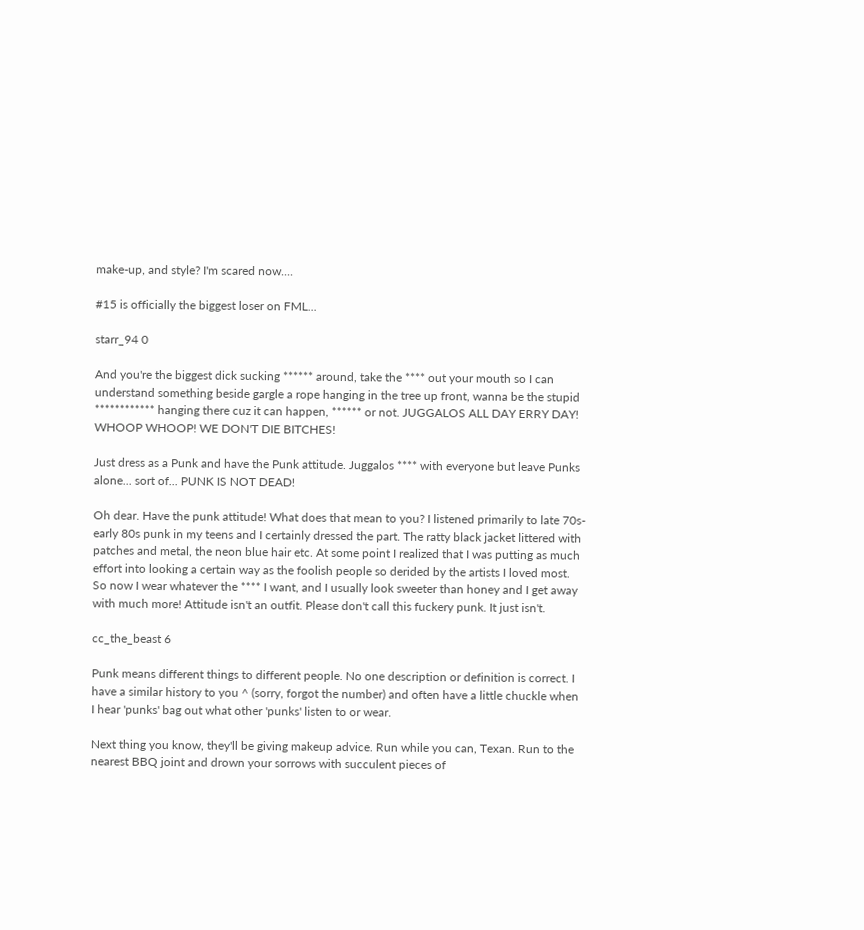make-up, and style? I'm scared now....

#15 is officially the biggest loser on FML...

starr_94 0

And you're the biggest dick sucking ****** around, take the **** out your mouth so I can understand something beside gargle a rope hanging in the tree up front, wanna be the stupid ************ hanging there cuz it can happen, ****** or not. JUGGALOS ALL DAY ERRY DAY! WHOOP WHOOP! WE DON'T DIE BITCHES!

Just dress as a Punk and have the Punk attitude. Juggalos **** with everyone but leave Punks alone... sort of... PUNK IS NOT DEAD!

Oh dear. Have the punk attitude! What does that mean to you? I listened primarily to late 70s-early 80s punk in my teens and I certainly dressed the part. The ratty black jacket littered with patches and metal, the neon blue hair etc. At some point I realized that I was putting as much effort into looking a certain way as the foolish people so derided by the artists I loved most. So now I wear whatever the **** I want, and I usually look sweeter than honey and I get away with much more! Attitude isn't an outfit. Please don't call this fuckery punk. It just isn't.

cc_the_beast 6

Punk means different things to different people. No one description or definition is correct. I have a similar history to you ^ (sorry, forgot the number) and often have a little chuckle when I hear 'punks' bag out what other 'punks' listen to or wear.

Next thing you know, they'll be giving makeup advice. Run while you can, Texan. Run to the nearest BBQ joint and drown your sorrows with succulent pieces of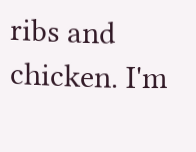ribs and chicken. I'm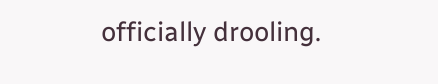officially drooling.